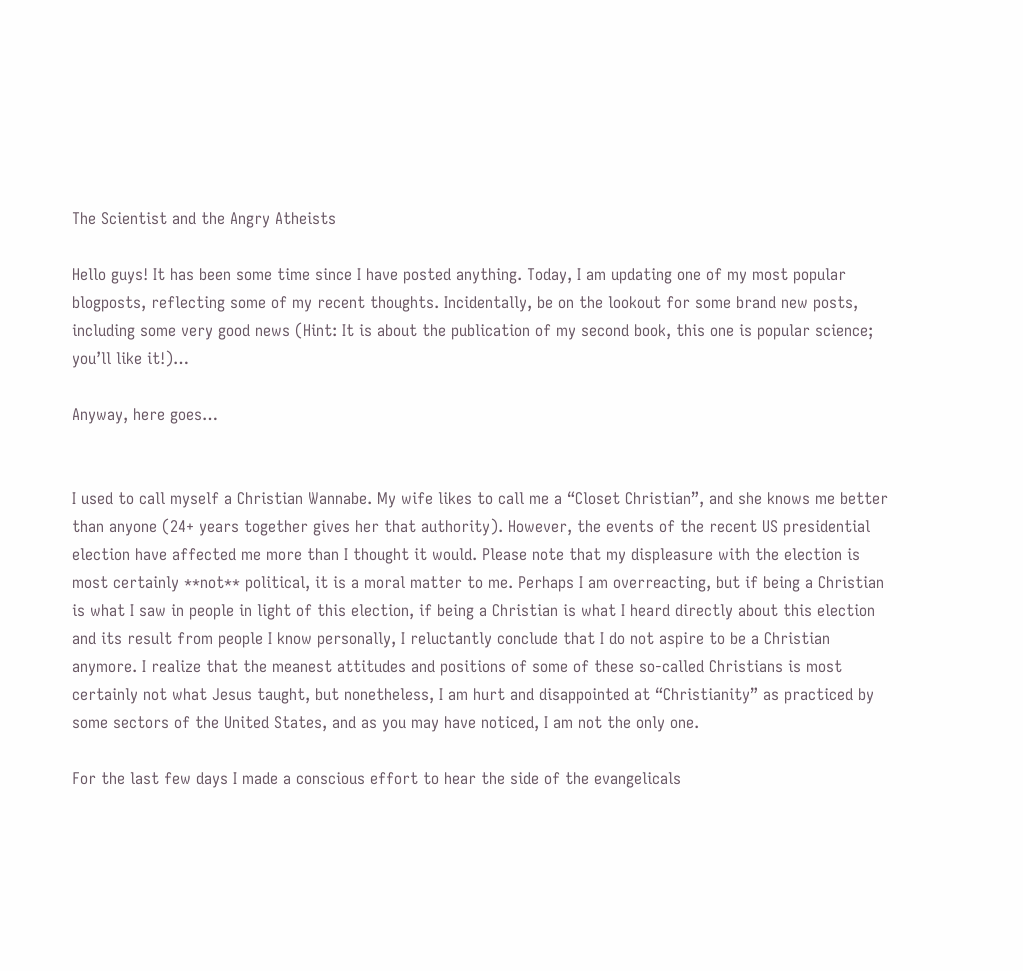The Scientist and the Angry Atheists

Hello guys! It has been some time since I have posted anything. Today, I am updating one of my most popular blogposts, reflecting some of my recent thoughts. Incidentally, be on the lookout for some brand new posts, including some very good news (Hint: It is about the publication of my second book, this one is popular science; you’ll like it!)…

Anyway, here goes…


I used to call myself a Christian Wannabe. My wife likes to call me a “Closet Christian”, and she knows me better than anyone (24+ years together gives her that authority). However, the events of the recent US presidential election have affected me more than I thought it would. Please note that my displeasure with the election is most certainly **not** political, it is a moral matter to me. Perhaps I am overreacting, but if being a Christian is what I saw in people in light of this election, if being a Christian is what I heard directly about this election and its result from people I know personally, I reluctantly conclude that I do not aspire to be a Christian anymore. I realize that the meanest attitudes and positions of some of these so-called Christians is most certainly not what Jesus taught, but nonetheless, I am hurt and disappointed at “Christianity” as practiced by some sectors of the United States, and as you may have noticed, I am not the only one.

For the last few days I made a conscious effort to hear the side of the evangelicals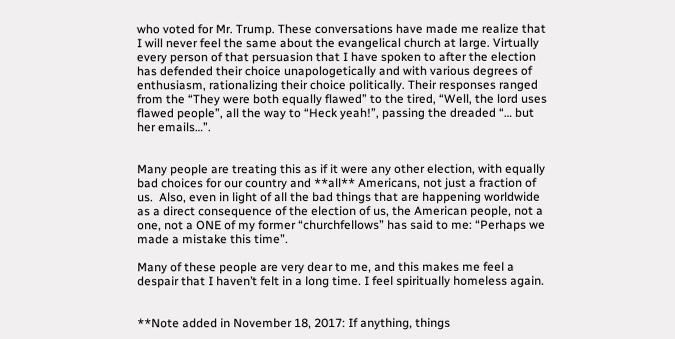who voted for Mr. Trump. These conversations have made me realize that I will never feel the same about the evangelical church at large. Virtually every person of that persuasion that I have spoken to after the election has defended their choice unapologetically and with various degrees of enthusiasm, rationalizing their choice politically. Their responses ranged from the “They were both equally flawed” to the tired, “Well, the lord uses flawed people”, all the way to “Heck yeah!”, passing the dreaded “… but her emails…”.


Many people are treating this as if it were any other election, with equally bad choices for our country and **all** Americans, not just a fraction of us.  Also, even in light of all the bad things that are happening worldwide as a direct consequence of the election of us, the American people, not a one, not a ONE of my former “churchfellows” has said to me: “Perhaps we made a mistake this time”.

Many of these people are very dear to me, and this makes me feel a despair that I haven’t felt in a long time. I feel spiritually homeless again.


**Note added in November 18, 2017: If anything, things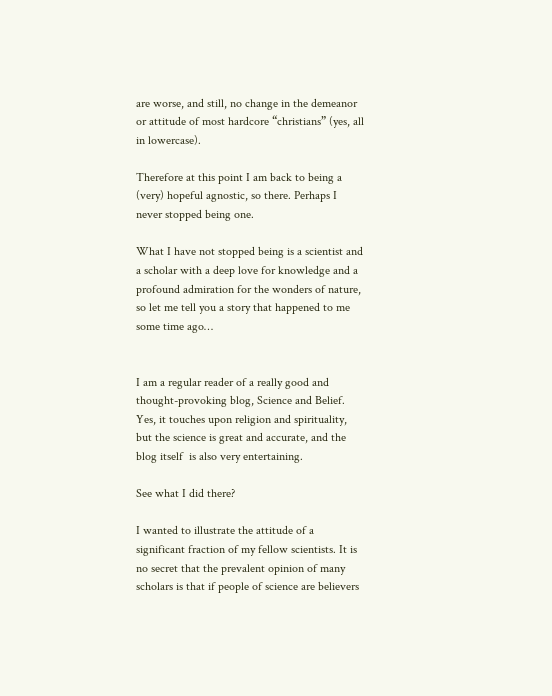are worse, and still, no change in the demeanor or attitude of most hardcore “christians” (yes, all in lowercase).

Therefore at this point I am back to being a (very) hopeful agnostic, so there. Perhaps I never stopped being one.

What I have not stopped being is a scientist and a scholar with a deep love for knowledge and a profound admiration for the wonders of nature, so let me tell you a story that happened to me some time ago…


I am a regular reader of a really good and thought-provoking blog, Science and Belief. Yes, it touches upon religion and spirituality, but the science is great and accurate, and the blog itself  is also very entertaining.

See what I did there?

I wanted to illustrate the attitude of a significant fraction of my fellow scientists. It is no secret that the prevalent opinion of many scholars is that if people of science are believers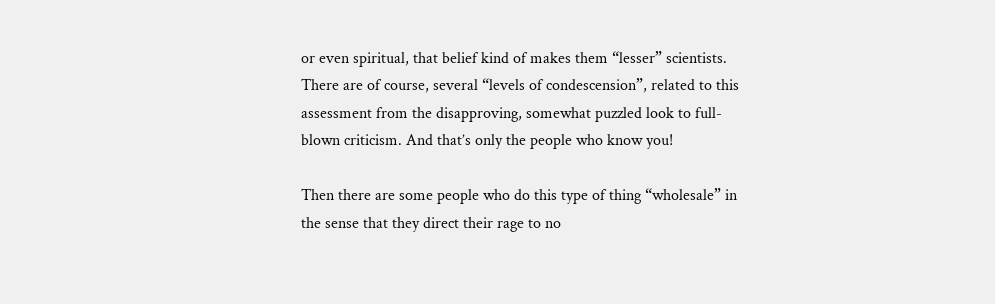or even spiritual, that belief kind of makes them “lesser” scientists. There are of course, several “levels of condescension”, related to this assessment from the disapproving, somewhat puzzled look to full-blown criticism. And that’s only the people who know you!

Then there are some people who do this type of thing “wholesale” in the sense that they direct their rage to no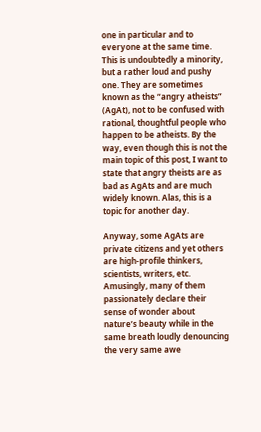one in particular and to everyone at the same time. This is undoubtedly a minority, but a rather loud and pushy one. They are sometimes known as the “angry atheists” (AgAt), not to be confused with rational, thoughtful people who happen to be atheists. By the way, even though this is not the main topic of this post, I want to state that angry theists are as bad as AgAts and are much widely known. Alas, this is a topic for another day.

Anyway, some AgAts are private citizens and yet others are high-profile thinkers, scientists, writers, etc. Amusingly, many of them passionately declare their sense of wonder about nature’s beauty while in the same breath loudly denouncing the very same awe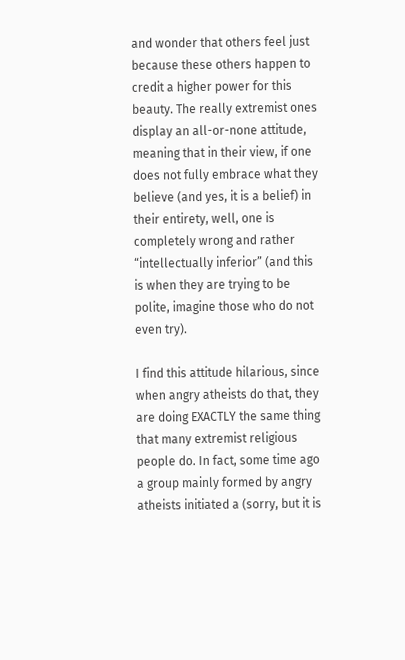and wonder that others feel just because these others happen to credit a higher power for this beauty. The really extremist ones display an all-or-none attitude, meaning that in their view, if one does not fully embrace what they believe (and yes, it is a belief) in their entirety, well, one is completely wrong and rather “intellectually inferior” (and this is when they are trying to be polite, imagine those who do not even try).

I find this attitude hilarious, since when angry atheists do that, they are doing EXACTLY the same thing that many extremist religious people do. In fact, some time ago a group mainly formed by angry atheists initiated a (sorry, but it is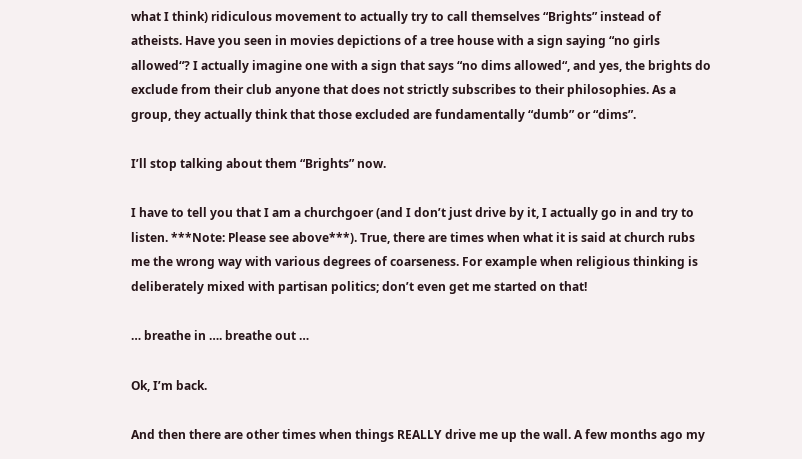what I think) ridiculous movement to actually try to call themselves “Brights” instead of atheists. Have you seen in movies depictions of a tree house with a sign saying “no girls allowed“? I actually imagine one with a sign that says “no dims allowed“, and yes, the brights do exclude from their club anyone that does not strictly subscribes to their philosophies. As a group, they actually think that those excluded are fundamentally “dumb” or “dims”.

I’ll stop talking about them “Brights” now.

I have to tell you that I am a churchgoer (and I don’t just drive by it, I actually go in and try to listen. ***Note: Please see above***). True, there are times when what it is said at church rubs me the wrong way with various degrees of coarseness. For example when religious thinking is deliberately mixed with partisan politics; don’t even get me started on that!

… breathe in …. breathe out …

Ok, I’m back.

And then there are other times when things REALLY drive me up the wall. A few months ago my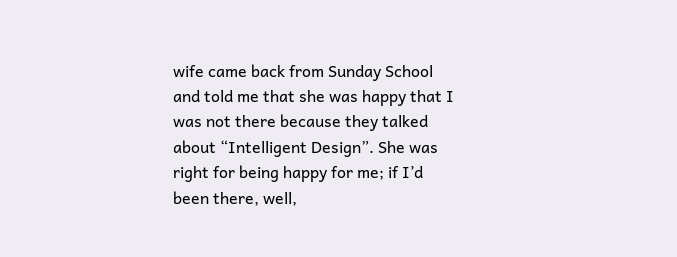wife came back from Sunday School and told me that she was happy that I was not there because they talked about “Intelligent Design”. She was right for being happy for me; if I’d been there, well,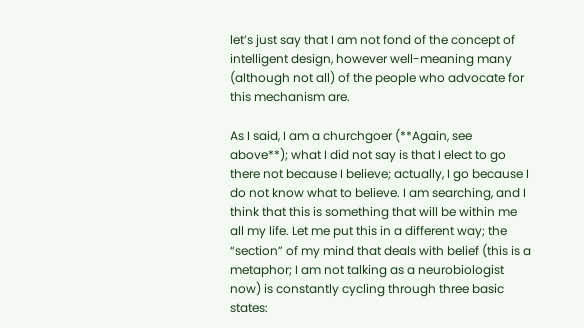let’s just say that I am not fond of the concept of intelligent design, however well-meaning many (although not all) of the people who advocate for this mechanism are.

As I said, I am a churchgoer (**Again, see above**); what I did not say is that I elect to go there not because I believe; actually, I go because I do not know what to believe. I am searching, and I think that this is something that will be within me all my life. Let me put this in a different way; the “section” of my mind that deals with belief (this is a metaphor; I am not talking as a neurobiologist now) is constantly cycling through three basic states: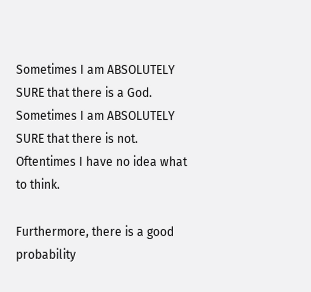Sometimes I am ABSOLUTELY SURE that there is a God.
Sometimes I am ABSOLUTELY SURE that there is not.
Oftentimes I have no idea what to think.

Furthermore, there is a good probability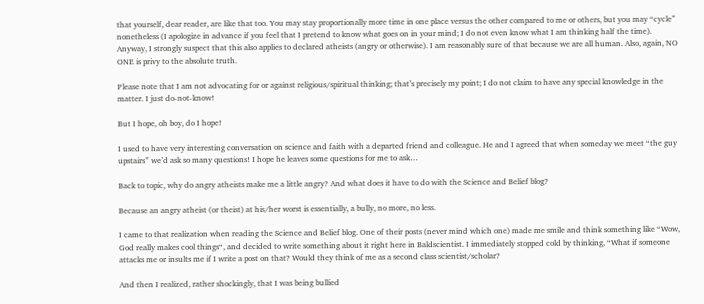that yourself, dear reader, are like that too. You may stay proportionally more time in one place versus the other compared to me or others, but you may “cycle” nonetheless (I apologize in advance if you feel that I pretend to know what goes on in your mind; I do not even know what I am thinking half the time). Anyway, I strongly suspect that this also applies to declared atheists (angry or otherwise). I am reasonably sure of that because we are all human. Also, again, NO ONE is privy to the absolute truth.

Please note that I am not advocating for or against religious/spiritual thinking; that’s precisely my point; I do not claim to have any special knowledge in the matter. I just do-not-know!

But I hope, oh boy, do I hope!

I used to have very interesting conversation on science and faith with a departed friend and colleague. He and I agreed that when someday we meet “the guy upstairs” we’d ask so many questions! I hope he leaves some questions for me to ask…

Back to topic, why do angry atheists make me a little angry? And what does it have to do with the Science and Belief blog?

Because an angry atheist (or theist) at his/her worst is essentially, a bully, no more, no less.

I came to that realization when reading the Science and Belief blog. One of their posts (never mind which one) made me smile and think something like “Wow, God really makes cool things“, and decided to write something about it right here in Baldscientist. I immediately stopped cold by thinking, “What if someone attacks me or insults me if I write a post on that? Would they think of me as a second class scientist/scholar?

And then I realized, rather shockingly, that I was being bullied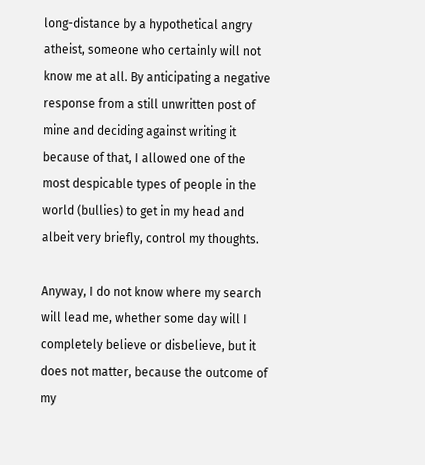long-distance by a hypothetical angry atheist, someone who certainly will not know me at all. By anticipating a negative response from a still unwritten post of mine and deciding against writing it because of that, I allowed one of the most despicable types of people in the world (bullies) to get in my head and albeit very briefly, control my thoughts.

Anyway, I do not know where my search will lead me, whether some day will I completely believe or disbelieve, but it does not matter, because the outcome of my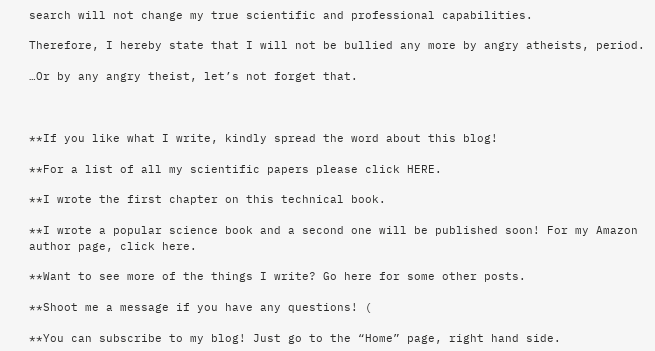search will not change my true scientific and professional capabilities.

Therefore, I hereby state that I will not be bullied any more by angry atheists, period.

…Or by any angry theist, let’s not forget that.



**If you like what I write, kindly spread the word about this blog!

**For a list of all my scientific papers please click HERE.

**I wrote the first chapter on this technical book.

**I wrote a popular science book and a second one will be published soon! For my Amazon author page, click here.

**Want to see more of the things I write? Go here for some other posts.

**Shoot me a message if you have any questions! (

**You can subscribe to my blog! Just go to the “Home” page, right hand side.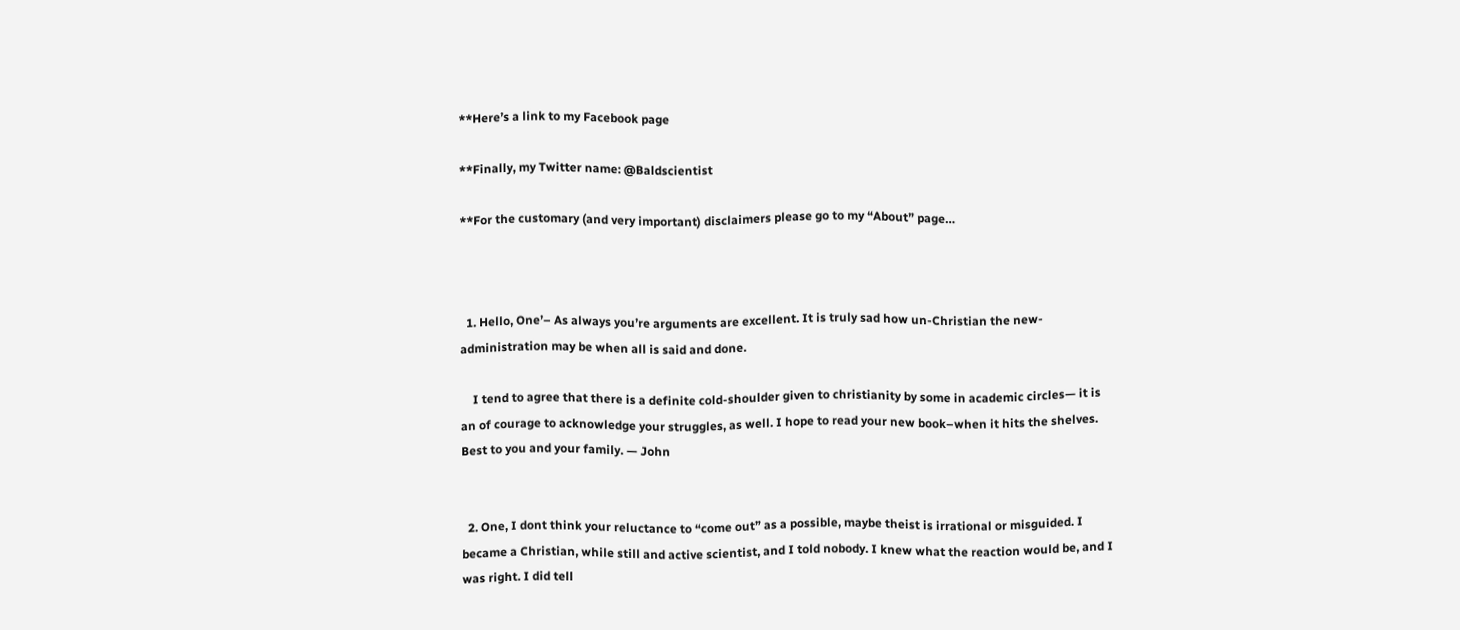**Here’s a link to my Facebook page

**Finally, my Twitter name: @Baldscientist

**For the customary (and very important) disclaimers please go to my “About” page…



  1. Hello, One’– As always you’re arguments are excellent. It is truly sad how un-Christian the new-administration may be when all is said and done.

    I tend to agree that there is a definite cold-shoulder given to christianity by some in academic circles— it is an of courage to acknowledge your struggles, as well. I hope to read your new book–when it hits the shelves. Best to you and your family. — John


  2. One, I dont think your reluctance to “come out” as a possible, maybe theist is irrational or misguided. I became a Christian, while still and active scientist, and I told nobody. I knew what the reaction would be, and I was right. I did tell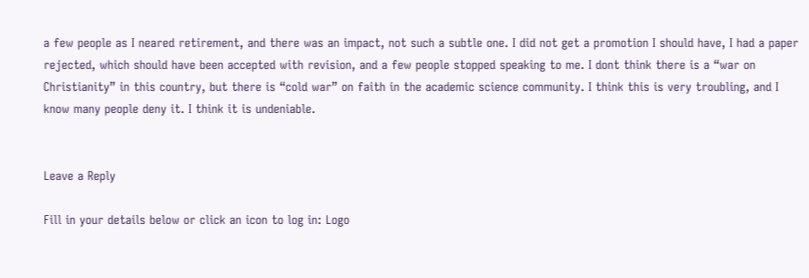a few people as I neared retirement, and there was an impact, not such a subtle one. I did not get a promotion I should have, I had a paper rejected, which should have been accepted with revision, and a few people stopped speaking to me. I dont think there is a “war on Christianity” in this country, but there is “cold war” on faith in the academic science community. I think this is very troubling, and I know many people deny it. I think it is undeniable.


Leave a Reply

Fill in your details below or click an icon to log in: Logo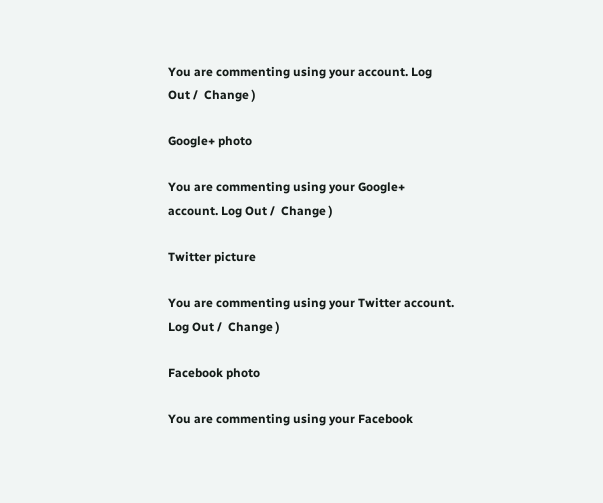You are commenting using your account. Log Out /  Change )

Google+ photo

You are commenting using your Google+ account. Log Out /  Change )

Twitter picture

You are commenting using your Twitter account. Log Out /  Change )

Facebook photo

You are commenting using your Facebook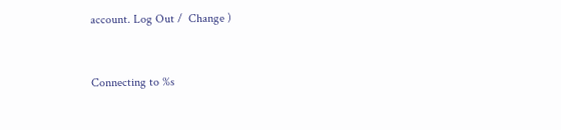account. Log Out /  Change )


Connecting to %s